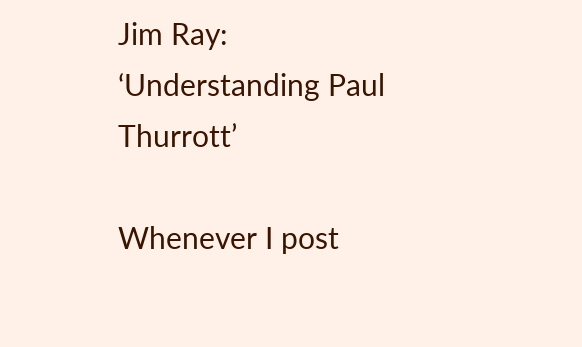Jim Ray: ‘Understanding Paul Thurrott’

Whenever I post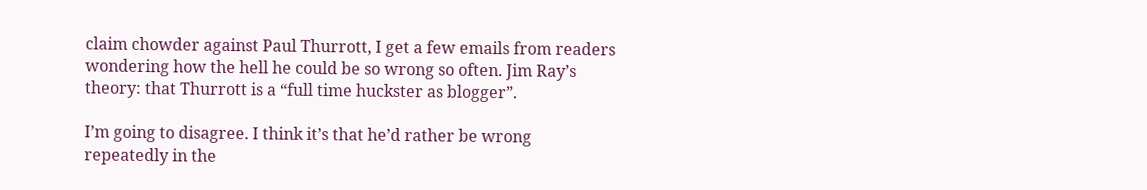claim chowder against Paul Thurrott, I get a few emails from readers wondering how the hell he could be so wrong so often. Jim Ray’s theory: that Thurrott is a “full time huckster as blogger”.

I’m going to disagree. I think it’s that he’d rather be wrong repeatedly in the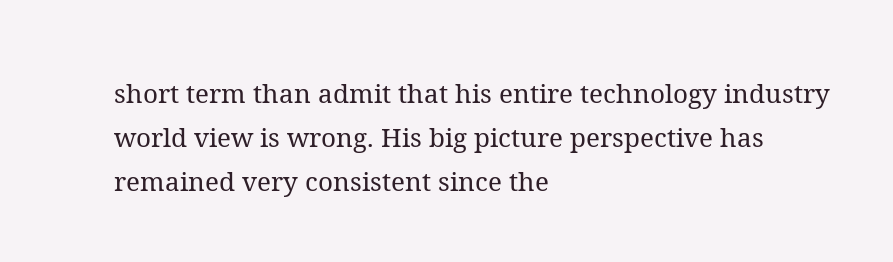short term than admit that his entire technology industry world view is wrong. His big picture perspective has remained very consistent since the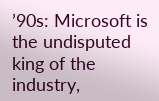’90s: Microsoft is the undisputed king of the industry,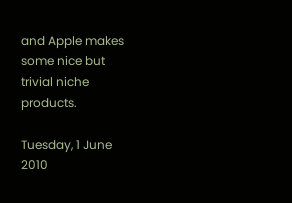and Apple makes some nice but trivial niche products.

Tuesday, 1 June 2010